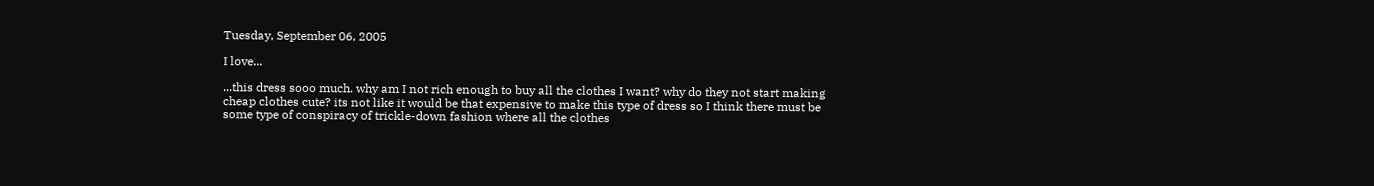Tuesday, September 06, 2005

I love...

...this dress sooo much. why am I not rich enough to buy all the clothes I want? why do they not start making cheap clothes cute? its not like it would be that expensive to make this type of dress so I think there must be some type of conspiracy of trickle-down fashion where all the clothes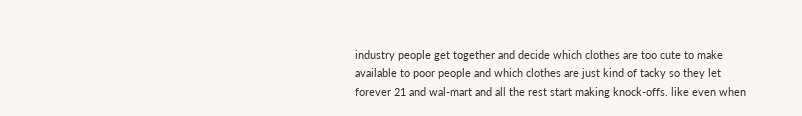industry people get together and decide which clothes are too cute to make available to poor people and which clothes are just kind of tacky so they let forever 21 and wal-mart and all the rest start making knock-offs. like even when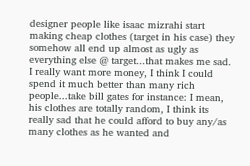designer people like isaac mizrahi start making cheap clothes (target in his case) they somehow all end up almost as ugly as everything else @ target...that makes me sad. I really want more money, I think I could spend it much better than many rich people...take bill gates for instance: I mean, his clothes are totally random, I think its really sad that he could afford to buy any/as many clothes as he wanted and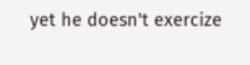yet he doesn't exercize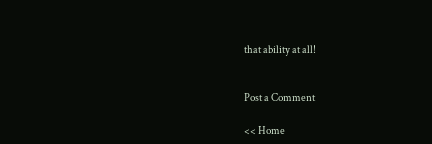that ability at all!


Post a Comment

<< Home